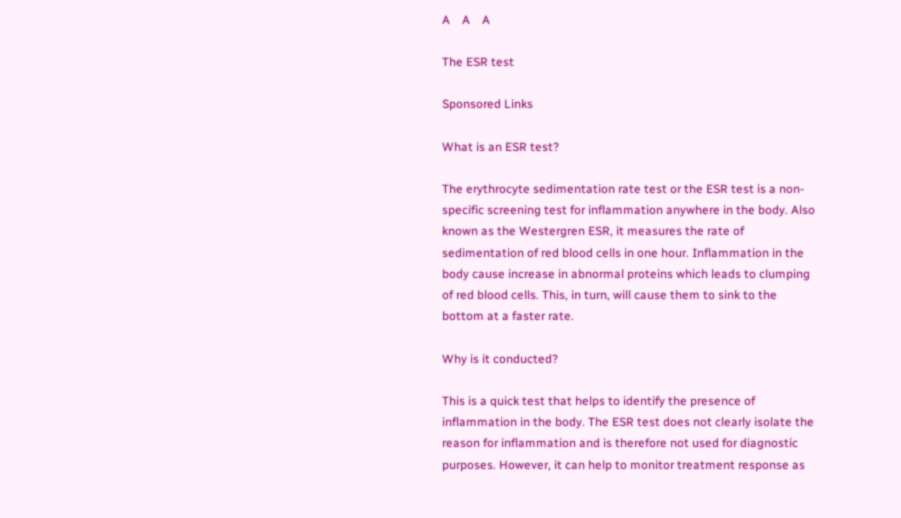A    A    A

The ESR test

Sponsored Links

What is an ESR test?

The erythrocyte sedimentation rate test or the ESR test is a non- specific screening test for inflammation anywhere in the body. Also known as the Westergren ESR, it measures the rate of sedimentation of red blood cells in one hour. Inflammation in the body cause increase in abnormal proteins which leads to clumping of red blood cells. This, in turn, will cause them to sink to the bottom at a faster rate.

Why is it conducted?

This is a quick test that helps to identify the presence of inflammation in the body. The ESR test does not clearly isolate the reason for inflammation and is therefore not used for diagnostic purposes. However, it can help to monitor treatment response as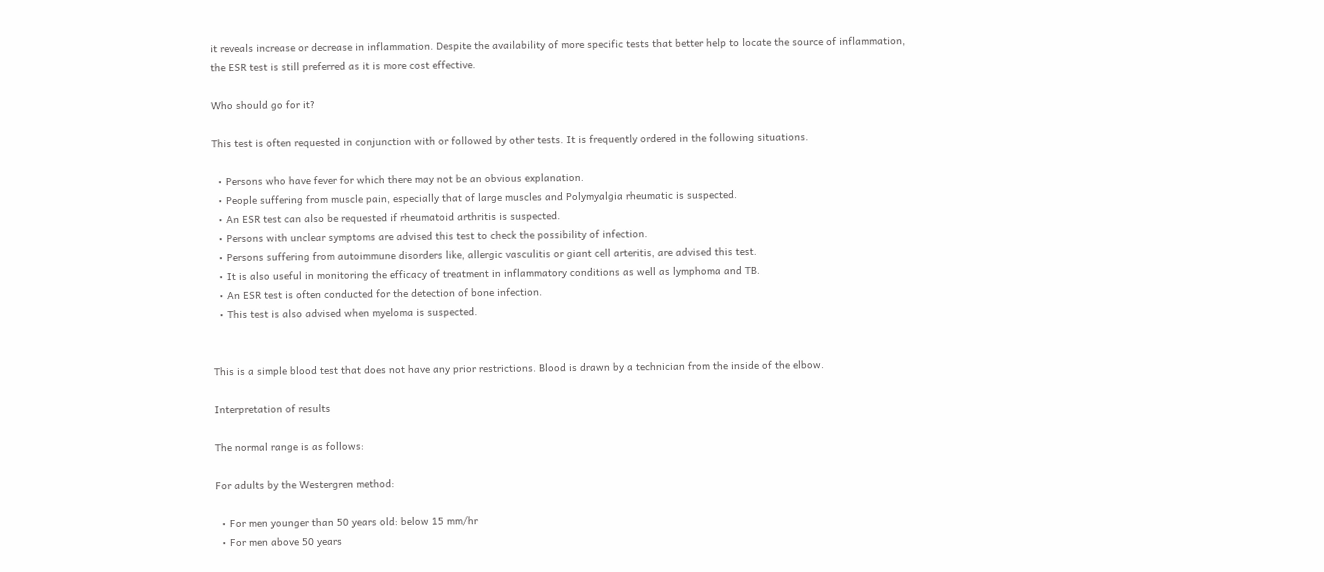it reveals increase or decrease in inflammation. Despite the availability of more specific tests that better help to locate the source of inflammation, the ESR test is still preferred as it is more cost effective.

Who should go for it?

This test is often requested in conjunction with or followed by other tests. It is frequently ordered in the following situations.

  • Persons who have fever for which there may not be an obvious explanation.
  • People suffering from muscle pain, especially that of large muscles and Polymyalgia rheumatic is suspected.
  • An ESR test can also be requested if rheumatoid arthritis is suspected.
  • Persons with unclear symptoms are advised this test to check the possibility of infection.
  • Persons suffering from autoimmune disorders like, allergic vasculitis or giant cell arteritis, are advised this test.
  • It is also useful in monitoring the efficacy of treatment in inflammatory conditions as well as lymphoma and TB.
  • An ESR test is often conducted for the detection of bone infection.
  • This test is also advised when myeloma is suspected.


This is a simple blood test that does not have any prior restrictions. Blood is drawn by a technician from the inside of the elbow.

Interpretation of results

The normal range is as follows:

For adults by the Westergren method:

  • For men younger than 50 years old: below 15 mm/hr
  • For men above 50 years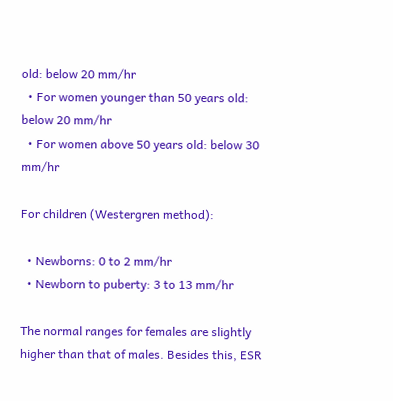old: below 20 mm/hr
  • For women younger than 50 years old: below 20 mm/hr
  • For women above 50 years old: below 30 mm/hr

For children (Westergren method):

  • Newborns: 0 to 2 mm/hr
  • Newborn to puberty: 3 to 13 mm/hr

The normal ranges for females are slightly higher than that of males. Besides this, ESR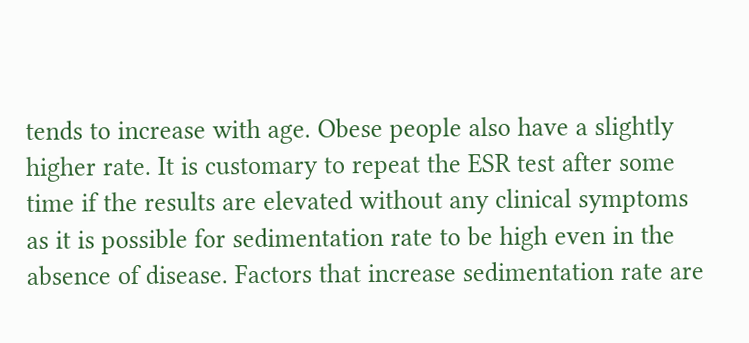tends to increase with age. Obese people also have a slightly higher rate. It is customary to repeat the ESR test after some time if the results are elevated without any clinical symptoms as it is possible for sedimentation rate to be high even in the absence of disease. Factors that increase sedimentation rate are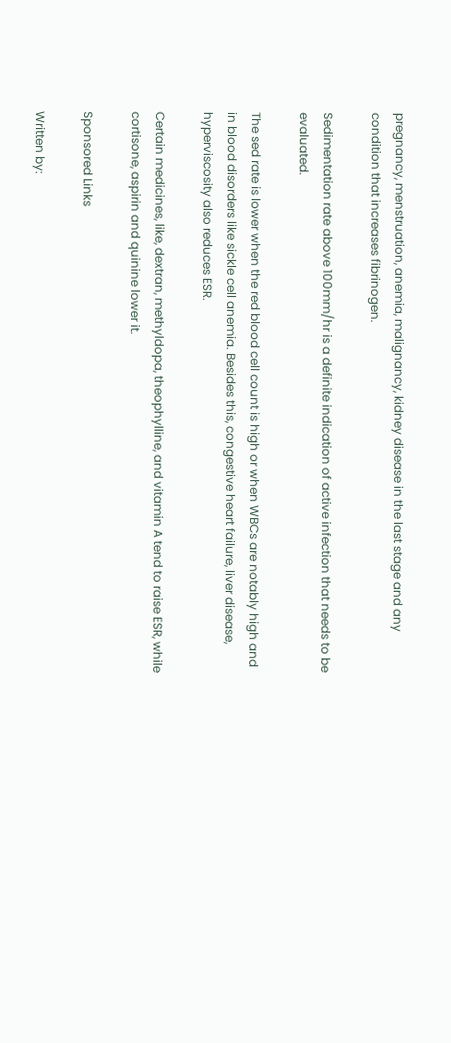pregnancy, menstruation, anemia, malignancy, kidney disease in the last stage and any condition that increases fibrinogen.

Sedimentation rate above 100mm/hr is a definite indication of active infection that needs to be evaluated.

The sed rate is lower when the red blood cell count is high or when WBCs are notably high and in blood disorders like sickle cell anemia. Besides this, congestive heart failure, liver disease, hyperviscosity also reduces ESR.

Certain medicines, like, dextran, methyldopa, theophylline, and vitamin A tend to raise ESR, while cortisone, aspirin and quinine lower it.

Sponsored Links

Written by: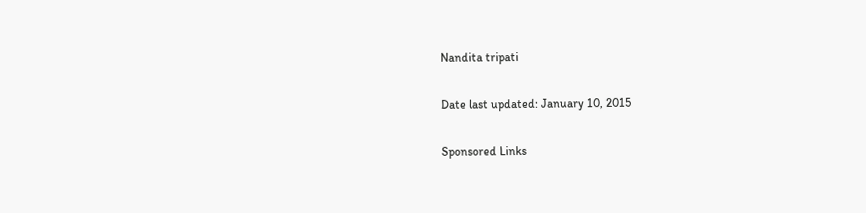Nandita tripati

Date last updated: January 10, 2015

Sponsored Links